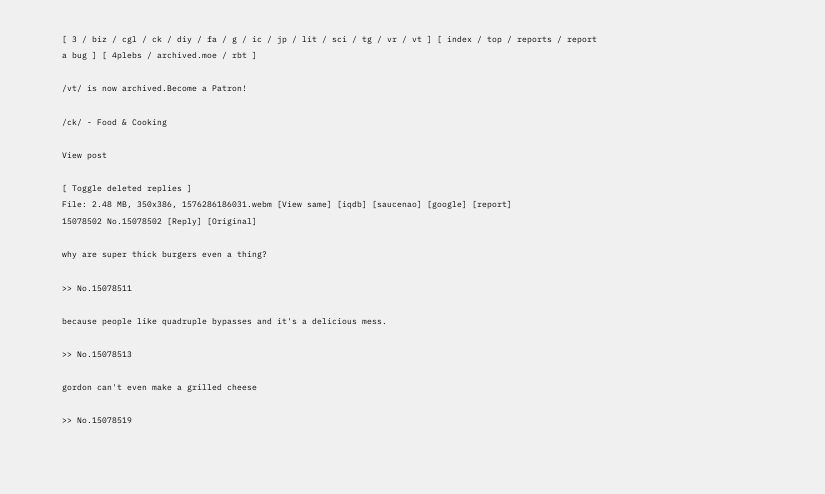[ 3 / biz / cgl / ck / diy / fa / g / ic / jp / lit / sci / tg / vr / vt ] [ index / top / reports / report a bug ] [ 4plebs / archived.moe / rbt ]

/vt/ is now archived.Become a Patron!

/ck/ - Food & Cooking

View post

[ Toggle deleted replies ]
File: 2.48 MB, 350x386, 1576286186031.webm [View same] [iqdb] [saucenao] [google] [report]
15078502 No.15078502 [Reply] [Original]

why are super thick burgers even a thing?

>> No.15078511

because people like quadruple bypasses and it's a delicious mess.

>> No.15078513

gordon can't even make a grilled cheese

>> No.15078519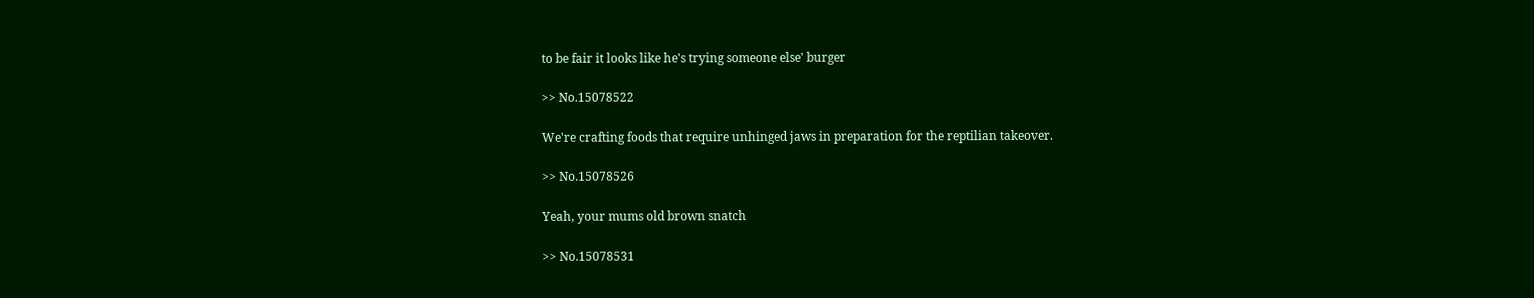to be fair it looks like he's trying someone else' burger

>> No.15078522

We're crafting foods that require unhinged jaws in preparation for the reptilian takeover.

>> No.15078526

Yeah, your mums old brown snatch

>> No.15078531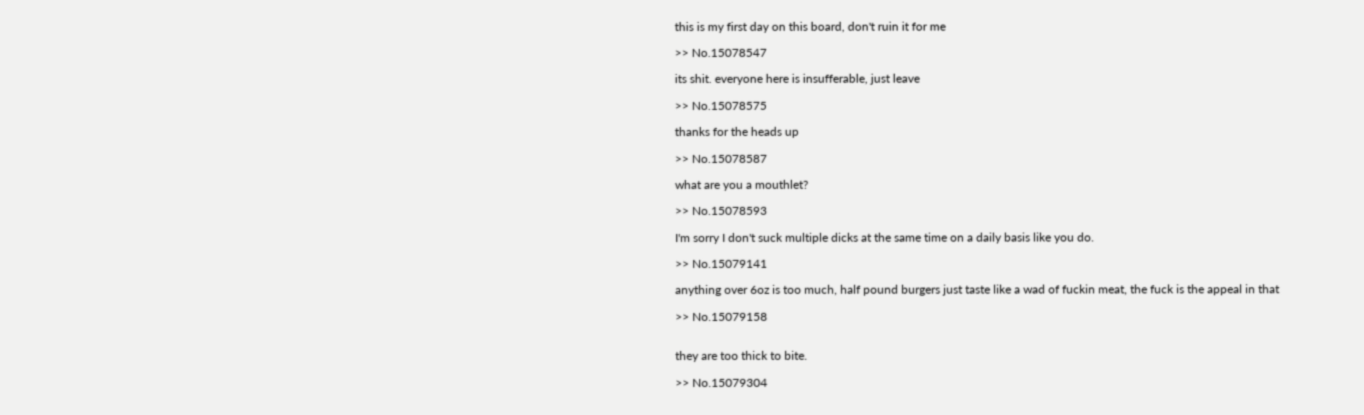this is my first day on this board, don't ruin it for me

>> No.15078547

its shit. everyone here is insufferable, just leave

>> No.15078575

thanks for the heads up

>> No.15078587

what are you a mouthlet?

>> No.15078593

I'm sorry I don't suck multiple dicks at the same time on a daily basis like you do.

>> No.15079141

anything over 6oz is too much, half pound burgers just taste like a wad of fuckin meat, the fuck is the appeal in that

>> No.15079158


they are too thick to bite.

>> No.15079304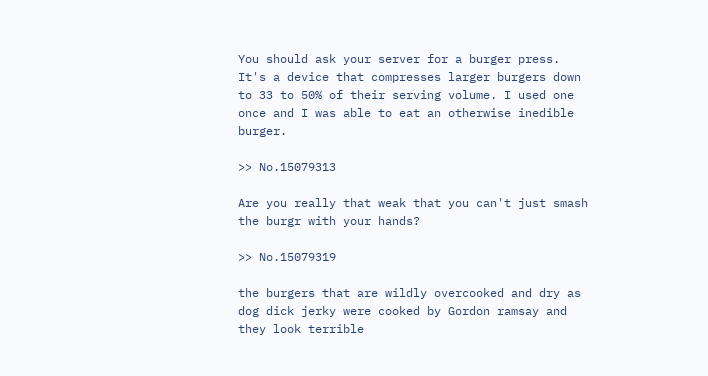You should ask your server for a burger press. It's a device that compresses larger burgers down to 33 to 50% of their serving volume. I used one once and I was able to eat an otherwise inedible burger.

>> No.15079313

Are you really that weak that you can't just smash the burgr with your hands?

>> No.15079319

the burgers that are wildly overcooked and dry as dog dick jerky were cooked by Gordon ramsay and they look terrible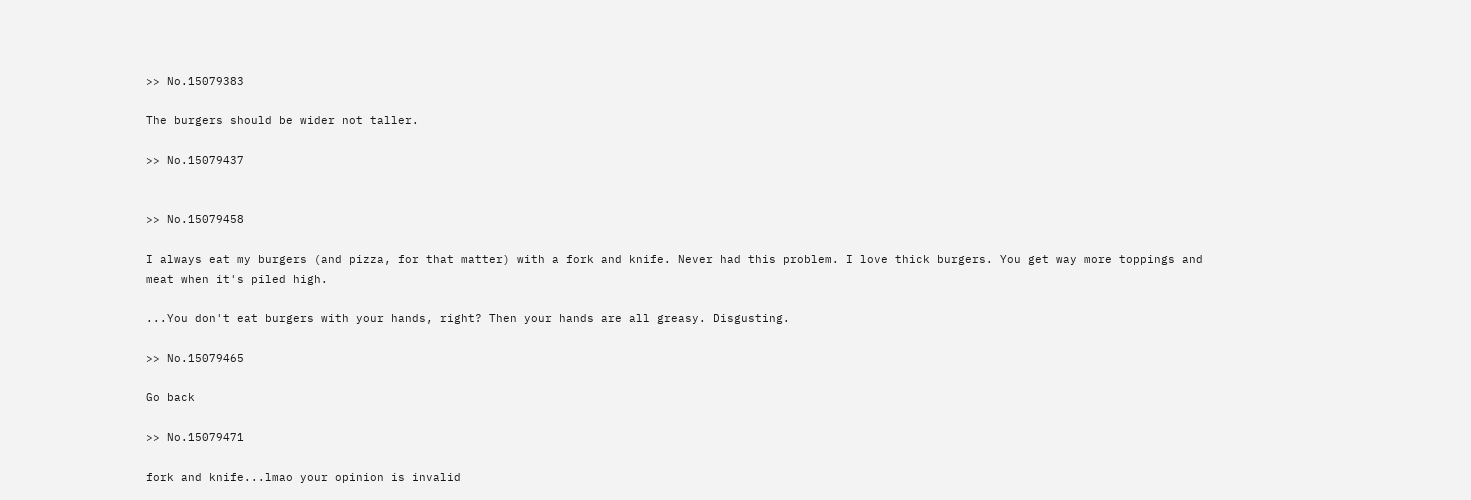>> No.15079383

The burgers should be wider not taller.

>> No.15079437


>> No.15079458

I always eat my burgers (and pizza, for that matter) with a fork and knife. Never had this problem. I love thick burgers. You get way more toppings and meat when it's piled high.

...You don't eat burgers with your hands, right? Then your hands are all greasy. Disgusting.

>> No.15079465

Go back

>> No.15079471

fork and knife...lmao your opinion is invalid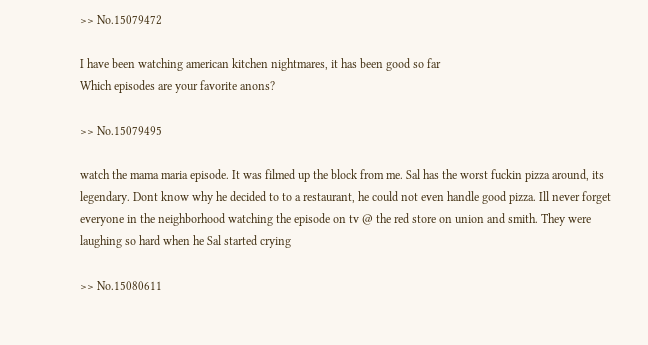>> No.15079472

I have been watching american kitchen nightmares, it has been good so far
Which episodes are your favorite anons?

>> No.15079495

watch the mama maria episode. It was filmed up the block from me. Sal has the worst fuckin pizza around, its legendary. Dont know why he decided to to a restaurant, he could not even handle good pizza. Ill never forget everyone in the neighborhood watching the episode on tv @ the red store on union and smith. They were laughing so hard when he Sal started crying

>> No.15080611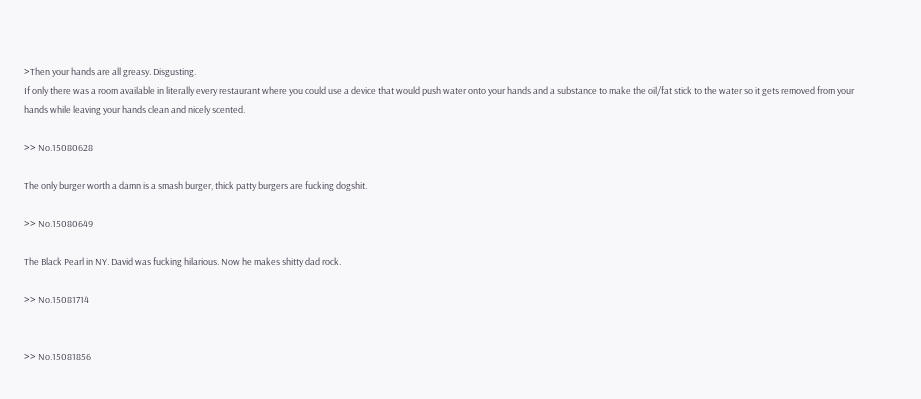>Then your hands are all greasy. Disgusting.
If only there was a room available in literally every restaurant where you could use a device that would push water onto your hands and a substance to make the oil/fat stick to the water so it gets removed from your hands while leaving your hands clean and nicely scented.

>> No.15080628

The only burger worth a damn is a smash burger, thick patty burgers are fucking dogshit.

>> No.15080649

The Black Pearl in NY. David was fucking hilarious. Now he makes shitty dad rock.

>> No.15081714


>> No.15081856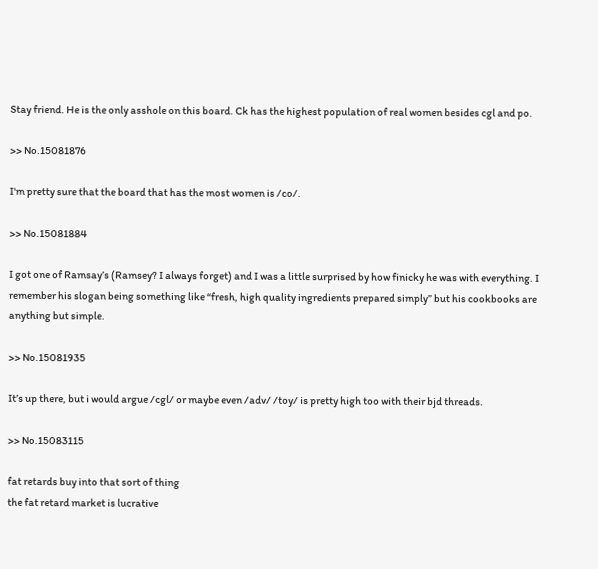Stay friend. He is the only asshole on this board. Ck has the highest population of real women besides cgl and po.

>> No.15081876

I'm pretty sure that the board that has the most women is /co/.

>> No.15081884

I got one of Ramsay’s (Ramsey? I always forget) and I was a little surprised by how finicky he was with everything. I remember his slogan being something like “fresh, high quality ingredients prepared simply” but his cookbooks are anything but simple.

>> No.15081935

It’s up there, but i would argue /cgl/ or maybe even /adv/ /toy/ is pretty high too with their bjd threads.

>> No.15083115

fat retards buy into that sort of thing
the fat retard market is lucrative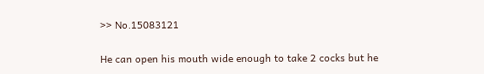>> No.15083121

He can open his mouth wide enough to take 2 cocks but he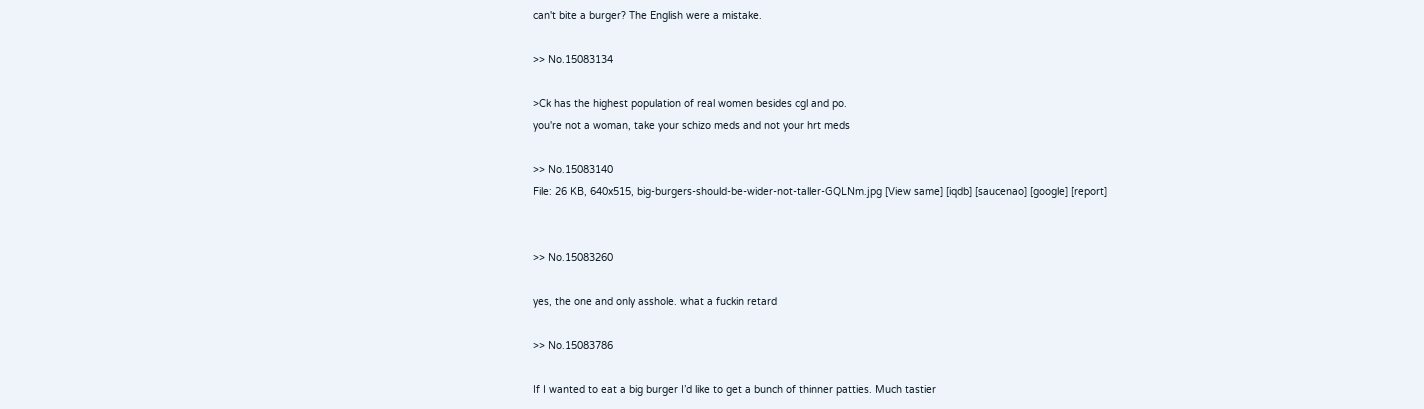can't bite a burger? The English were a mistake.

>> No.15083134

>Ck has the highest population of real women besides cgl and po.
you're not a woman, take your schizo meds and not your hrt meds

>> No.15083140
File: 26 KB, 640x515, big-burgers-should-be-wider-not-taller-GQLNm.jpg [View same] [iqdb] [saucenao] [google] [report]


>> No.15083260

yes, the one and only asshole. what a fuckin retard

>> No.15083786

If I wanted to eat a big burger I’d like to get a bunch of thinner patties. Much tastier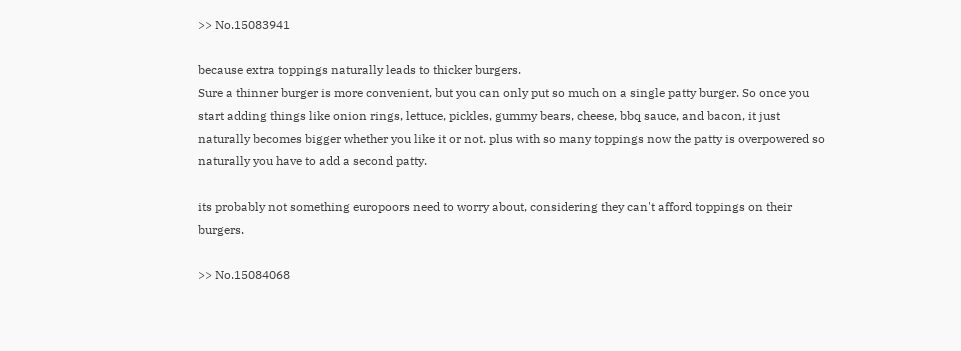>> No.15083941

because extra toppings naturally leads to thicker burgers.
Sure a thinner burger is more convenient, but you can only put so much on a single patty burger. So once you start adding things like onion rings, lettuce, pickles, gummy bears, cheese, bbq sauce, and bacon, it just naturally becomes bigger whether you like it or not. plus with so many toppings now the patty is overpowered so naturally you have to add a second patty.

its probably not something europoors need to worry about, considering they can't afford toppings on their burgers.

>> No.15084068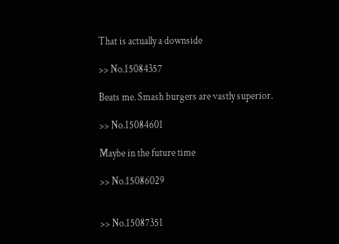That is actually a downside

>> No.15084357

Beats me. Smash burgers are vastly superior.

>> No.15084601

Maybe in the future time

>> No.15086029


>> No.15087351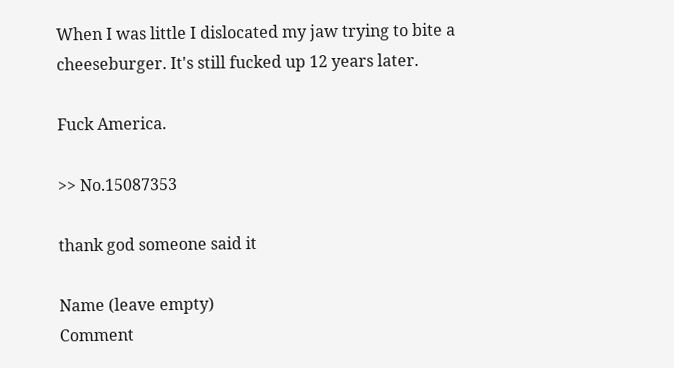When I was little I dislocated my jaw trying to bite a cheeseburger. It's still fucked up 12 years later.

Fuck America.

>> No.15087353

thank god someone said it

Name (leave empty)
Comment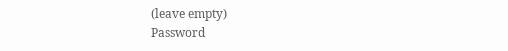(leave empty)
Password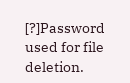[?]Password used for file deletion.